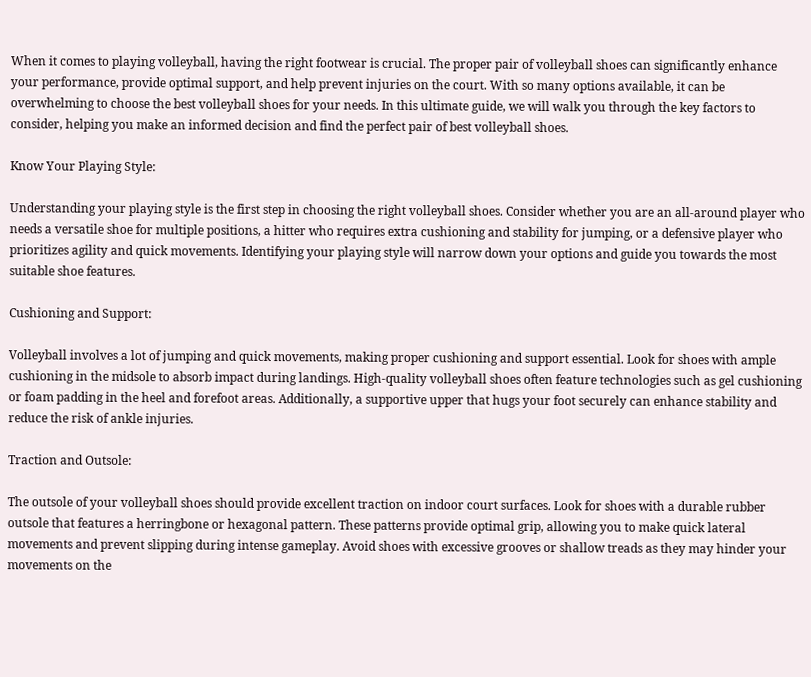When it comes to playing volleyball, having the right footwear is crucial. The proper pair of volleyball shoes can significantly enhance your performance, provide optimal support, and help prevent injuries on the court. With so many options available, it can be overwhelming to choose the best volleyball shoes for your needs. In this ultimate guide, we will walk you through the key factors to consider, helping you make an informed decision and find the perfect pair of best volleyball shoes.

Know Your Playing Style:

Understanding your playing style is the first step in choosing the right volleyball shoes. Consider whether you are an all-around player who needs a versatile shoe for multiple positions, a hitter who requires extra cushioning and stability for jumping, or a defensive player who prioritizes agility and quick movements. Identifying your playing style will narrow down your options and guide you towards the most suitable shoe features.

Cushioning and Support:

Volleyball involves a lot of jumping and quick movements, making proper cushioning and support essential. Look for shoes with ample cushioning in the midsole to absorb impact during landings. High-quality volleyball shoes often feature technologies such as gel cushioning or foam padding in the heel and forefoot areas. Additionally, a supportive upper that hugs your foot securely can enhance stability and reduce the risk of ankle injuries.

Traction and Outsole:

The outsole of your volleyball shoes should provide excellent traction on indoor court surfaces. Look for shoes with a durable rubber outsole that features a herringbone or hexagonal pattern. These patterns provide optimal grip, allowing you to make quick lateral movements and prevent slipping during intense gameplay. Avoid shoes with excessive grooves or shallow treads as they may hinder your movements on the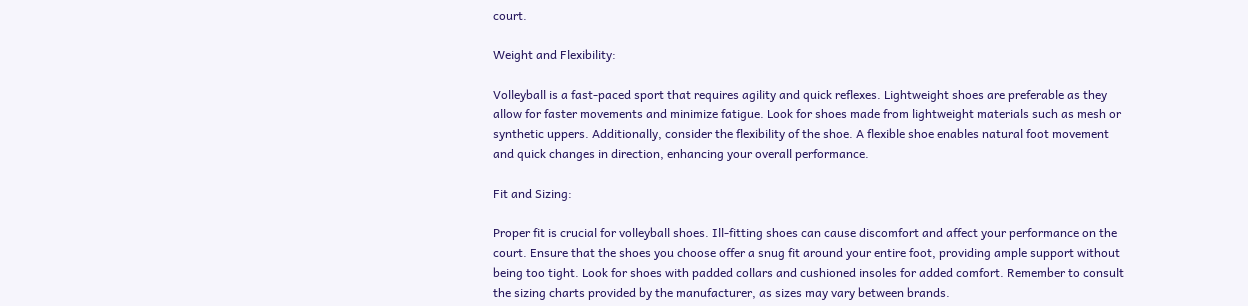court.

Weight and Flexibility:

Volleyball is a fast-paced sport that requires agility and quick reflexes. Lightweight shoes are preferable as they allow for faster movements and minimize fatigue. Look for shoes made from lightweight materials such as mesh or synthetic uppers. Additionally, consider the flexibility of the shoe. A flexible shoe enables natural foot movement and quick changes in direction, enhancing your overall performance.

Fit and Sizing:

Proper fit is crucial for volleyball shoes. Ill-fitting shoes can cause discomfort and affect your performance on the court. Ensure that the shoes you choose offer a snug fit around your entire foot, providing ample support without being too tight. Look for shoes with padded collars and cushioned insoles for added comfort. Remember to consult the sizing charts provided by the manufacturer, as sizes may vary between brands.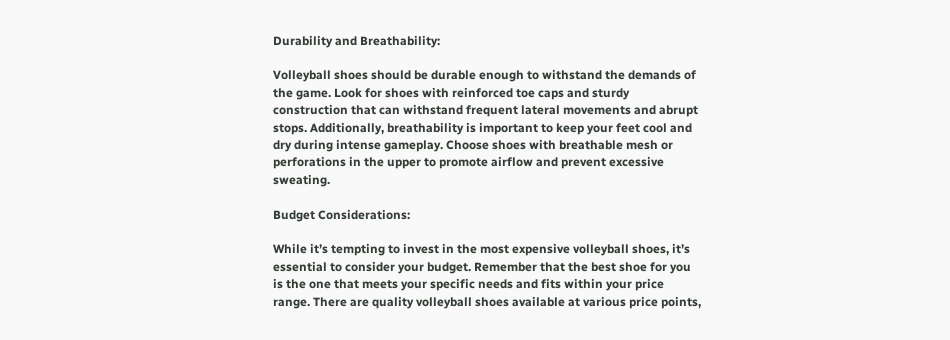Durability and Breathability:

Volleyball shoes should be durable enough to withstand the demands of the game. Look for shoes with reinforced toe caps and sturdy construction that can withstand frequent lateral movements and abrupt stops. Additionally, breathability is important to keep your feet cool and dry during intense gameplay. Choose shoes with breathable mesh or perforations in the upper to promote airflow and prevent excessive sweating.

Budget Considerations:

While it’s tempting to invest in the most expensive volleyball shoes, it’s essential to consider your budget. Remember that the best shoe for you is the one that meets your specific needs and fits within your price range. There are quality volleyball shoes available at various price points,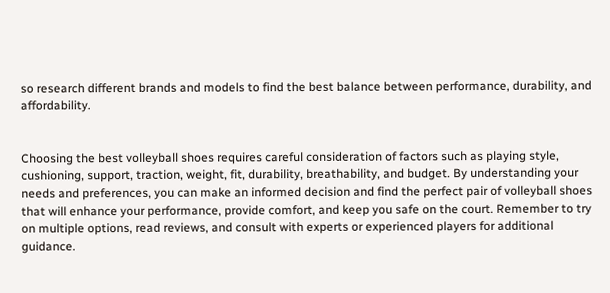so research different brands and models to find the best balance between performance, durability, and affordability.


Choosing the best volleyball shoes requires careful consideration of factors such as playing style, cushioning, support, traction, weight, fit, durability, breathability, and budget. By understanding your needs and preferences, you can make an informed decision and find the perfect pair of volleyball shoes that will enhance your performance, provide comfort, and keep you safe on the court. Remember to try on multiple options, read reviews, and consult with experts or experienced players for additional guidance.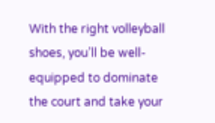With the right volleyball shoes, you’ll be well-equipped to dominate the court and take your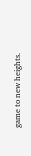game to new heights.